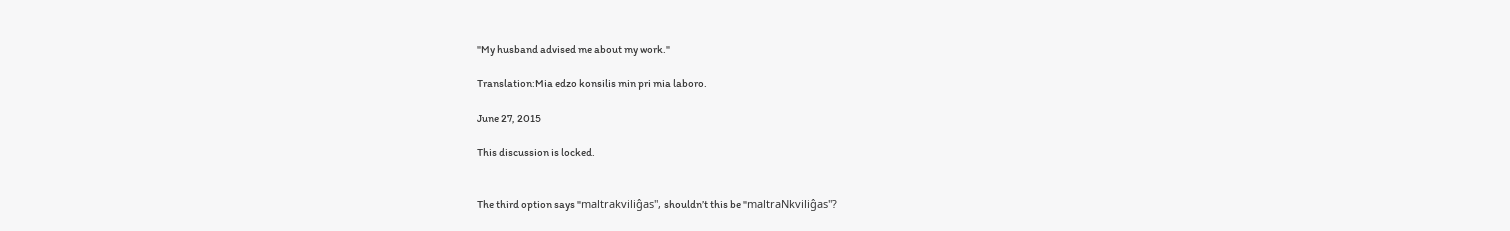"My husband advised me about my work."

Translation:Mia edzo konsilis min pri mia laboro.

June 27, 2015

This discussion is locked.


The third option says "maltrakviliĝas", shouldn’t this be "maltraNkviliĝas"?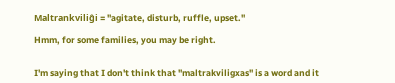Maltrankviliĝi = "agitate, disturb, ruffle, upset."

Hmm, for some families, you may be right.


I'm saying that I don't think that "maltrakviligxas" is a word and it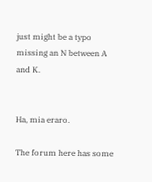just might be a typo missing an N between A and K.


Ha, mia eraro.

The forum here has some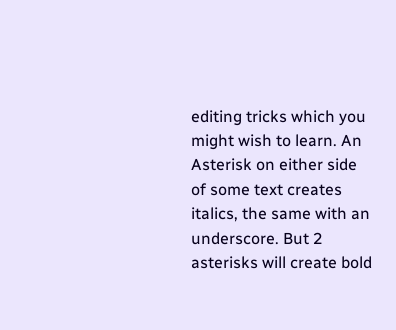editing tricks which you might wish to learn. An Asterisk on either side of some text creates italics, the same with an underscore. But 2 asterisks will create bold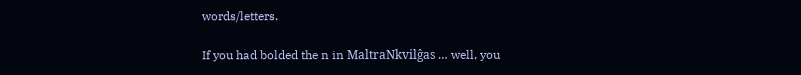words/letters.

If you had bolded the n in MaltraNkvilĝas … well, you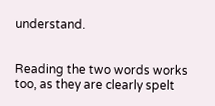understand.


Reading the two words works too, as they are clearly spelt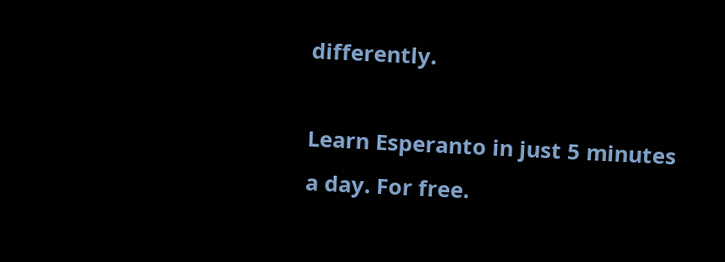differently.

Learn Esperanto in just 5 minutes a day. For free.